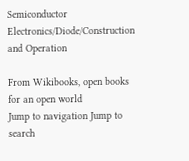Semiconductor Electronics/Diode/Construction and Operation

From Wikibooks, open books for an open world
Jump to navigation Jump to search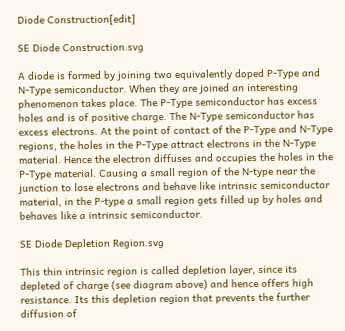Diode Construction[edit]

SE Diode Construction.svg

A diode is formed by joining two equivalently doped P-Type and N-Type semiconductor. When they are joined an interesting phenomenon takes place. The P-Type semiconductor has excess holes and is of positive charge. The N-Type semiconductor has excess electrons. At the point of contact of the P-Type and N-Type regions, the holes in the P-Type attract electrons in the N-Type material. Hence the electron diffuses and occupies the holes in the P-Type material. Causing a small region of the N-type near the junction to lose electrons and behave like intrinsic semiconductor material, in the P-type a small region gets filled up by holes and behaves like a intrinsic semiconductor.

SE Diode Depletion Region.svg

This thin intrinsic region is called depletion layer, since its depleted of charge (see diagram above) and hence offers high resistance. Its this depletion region that prevents the further diffusion of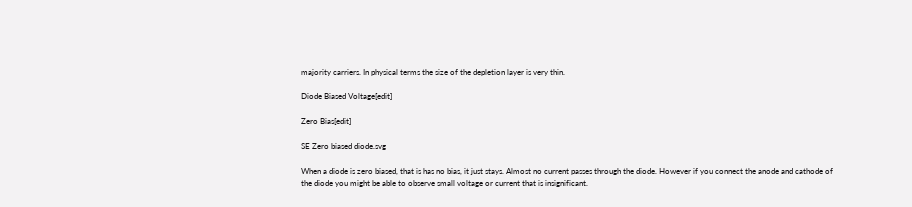majority carriers. In physical terms the size of the depletion layer is very thin.

Diode Biased Voltage[edit]

Zero Bias[edit]

SE Zero biased diode.svg

When a diode is zero biased, that is has no bias, it just stays. Almost no current passes through the diode. However if you connect the anode and cathode of the diode you might be able to observe small voltage or current that is insignificant.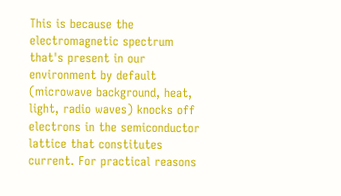This is because the electromagnetic spectrum that's present in our environment by default (microwave background, heat, light, radio waves) knocks off electrons in the semiconductor lattice that constitutes current. For practical reasons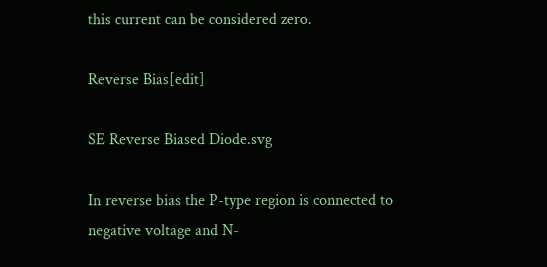this current can be considered zero.

Reverse Bias[edit]

SE Reverse Biased Diode.svg

In reverse bias the P-type region is connected to negative voltage and N-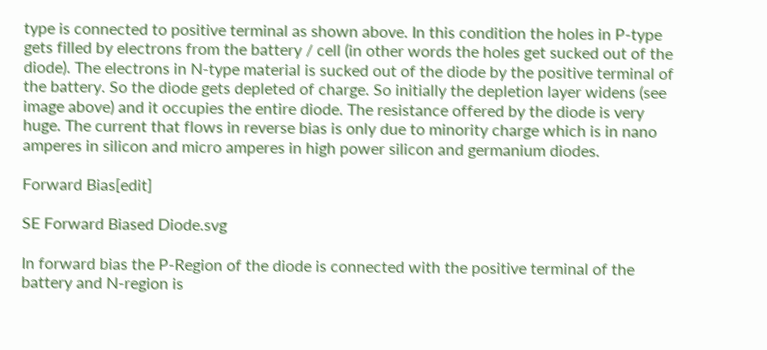type is connected to positive terminal as shown above. In this condition the holes in P-type gets filled by electrons from the battery / cell (in other words the holes get sucked out of the diode). The electrons in N-type material is sucked out of the diode by the positive terminal of the battery. So the diode gets depleted of charge. So initially the depletion layer widens (see image above) and it occupies the entire diode. The resistance offered by the diode is very huge. The current that flows in reverse bias is only due to minority charge which is in nano amperes in silicon and micro amperes in high power silicon and germanium diodes.

Forward Bias[edit]

SE Forward Biased Diode.svg

In forward bias the P-Region of the diode is connected with the positive terminal of the battery and N-region is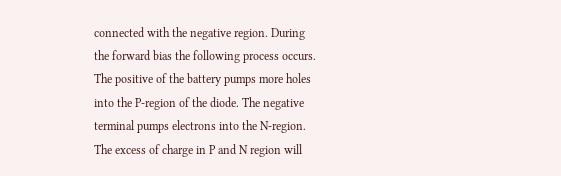connected with the negative region. During the forward bias the following process occurs. The positive of the battery pumps more holes into the P-region of the diode. The negative terminal pumps electrons into the N-region. The excess of charge in P and N region will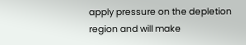apply pressure on the depletion region and will make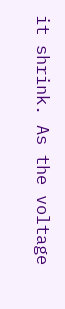it shrink. As the voltage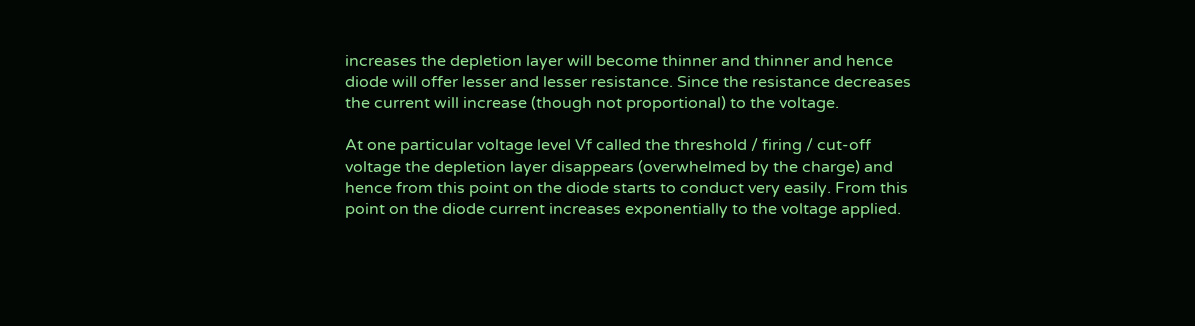increases the depletion layer will become thinner and thinner and hence diode will offer lesser and lesser resistance. Since the resistance decreases the current will increase (though not proportional) to the voltage.

At one particular voltage level Vf called the threshold / firing / cut-off voltage the depletion layer disappears (overwhelmed by the charge) and hence from this point on the diode starts to conduct very easily. From this point on the diode current increases exponentially to the voltage applied.